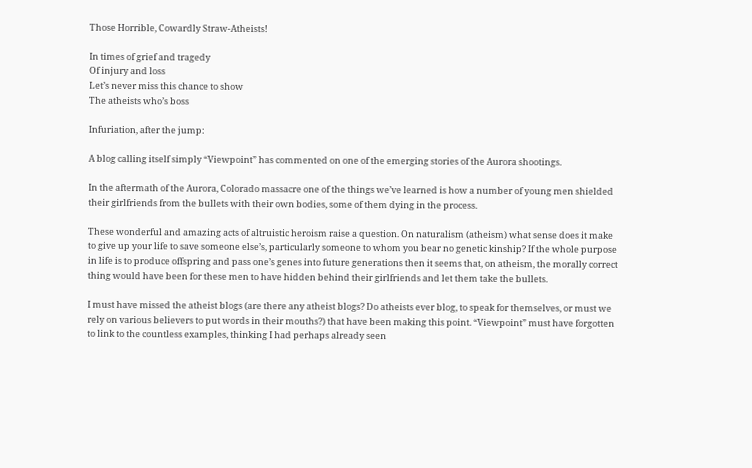Those Horrible, Cowardly Straw-Atheists!

In times of grief and tragedy
Of injury and loss
Let’s never miss this chance to show
The atheists who’s boss

Infuriation, after the jump:

A blog calling itself simply “Viewpoint” has commented on one of the emerging stories of the Aurora shootings.

In the aftermath of the Aurora, Colorado massacre one of the things we’ve learned is how a number of young men shielded their girlfriends from the bullets with their own bodies, some of them dying in the process.

These wonderful and amazing acts of altruistic heroism raise a question. On naturalism (atheism) what sense does it make to give up your life to save someone else’s, particularly someone to whom you bear no genetic kinship? If the whole purpose in life is to produce offspring and pass one’s genes into future generations then it seems that, on atheism, the morally correct thing would have been for these men to have hidden behind their girlfriends and let them take the bullets.

I must have missed the atheist blogs (are there any atheist blogs? Do atheists ever blog, to speak for themselves, or must we rely on various believers to put words in their mouths?) that have been making this point. “Viewpoint” must have forgotten to link to the countless examples, thinking I had perhaps already seen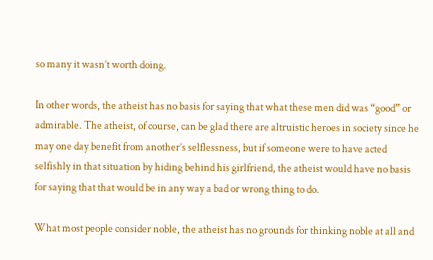so many it wasn’t worth doing.

In other words, the atheist has no basis for saying that what these men did was “good” or admirable. The atheist, of course, can be glad there are altruistic heroes in society since he may one day benefit from another’s selflessness, but if someone were to have acted selfishly in that situation by hiding behind his girlfriend, the atheist would have no basis for saying that that would be in any way a bad or wrong thing to do.

What most people consider noble, the atheist has no grounds for thinking noble at all and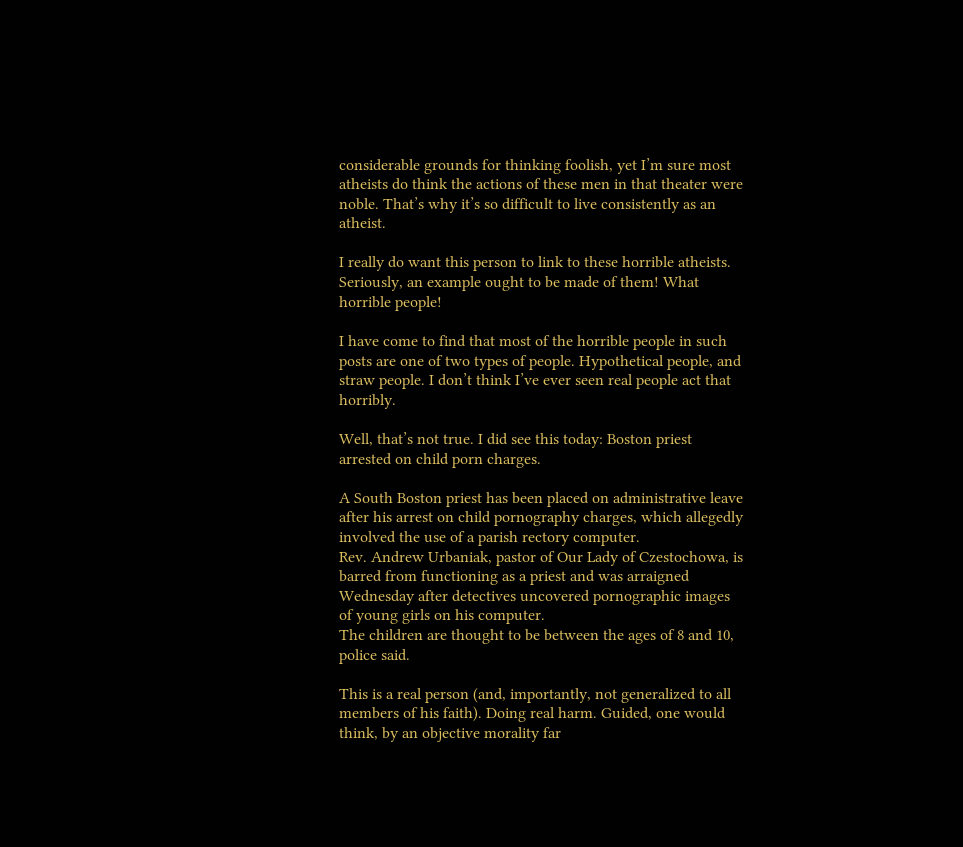considerable grounds for thinking foolish, yet I’m sure most atheists do think the actions of these men in that theater were noble. That’s why it’s so difficult to live consistently as an atheist.

I really do want this person to link to these horrible atheists. Seriously, an example ought to be made of them! What horrible people!

I have come to find that most of the horrible people in such posts are one of two types of people. Hypothetical people, and straw people. I don’t think I’ve ever seen real people act that horribly.

Well, that’s not true. I did see this today: Boston priest arrested on child porn charges.

A South Boston priest has been placed on administrative leave after his arrest on child pornography charges, which allegedly involved the use of a parish rectory computer.
Rev. Andrew Urbaniak, pastor of Our Lady of Czestochowa, is barred from functioning as a priest and was arraigned Wednesday after detectives uncovered pornographic images of young girls on his computer.
The children are thought to be between the ages of 8 and 10, police said.

This is a real person (and, importantly, not generalized to all members of his faith). Doing real harm. Guided, one would think, by an objective morality far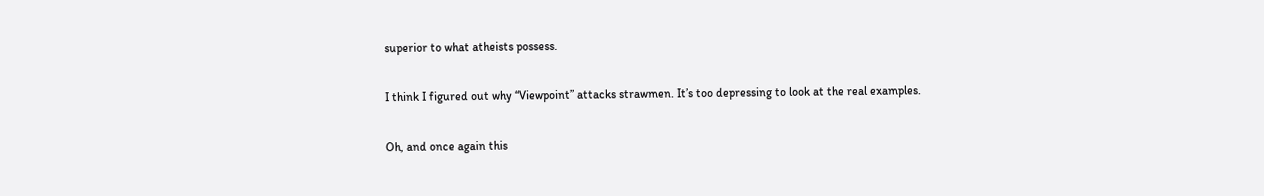superior to what atheists possess.

I think I figured out why “Viewpoint” attacks strawmen. It’s too depressing to look at the real examples.

Oh, and once again this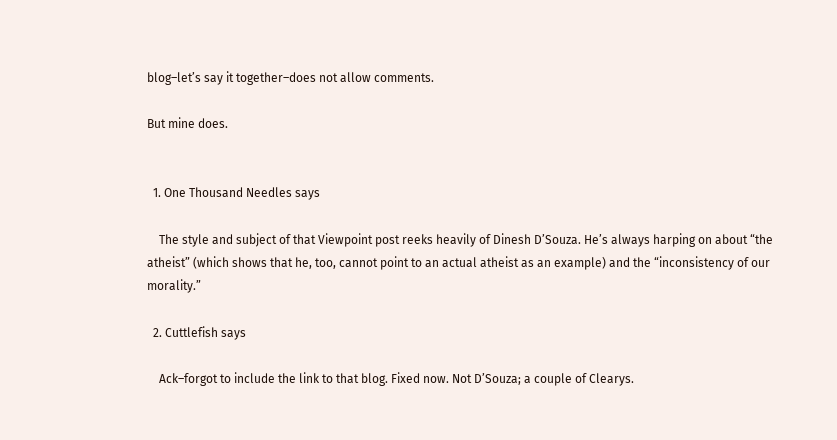blog–let’s say it together–does not allow comments.

But mine does.


  1. One Thousand Needles says

    The style and subject of that Viewpoint post reeks heavily of Dinesh D’Souza. He’s always harping on about “the atheist” (which shows that he, too, cannot point to an actual atheist as an example) and the “inconsistency of our morality.”

  2. Cuttlefish says

    Ack–forgot to include the link to that blog. Fixed now. Not D’Souza; a couple of Clearys.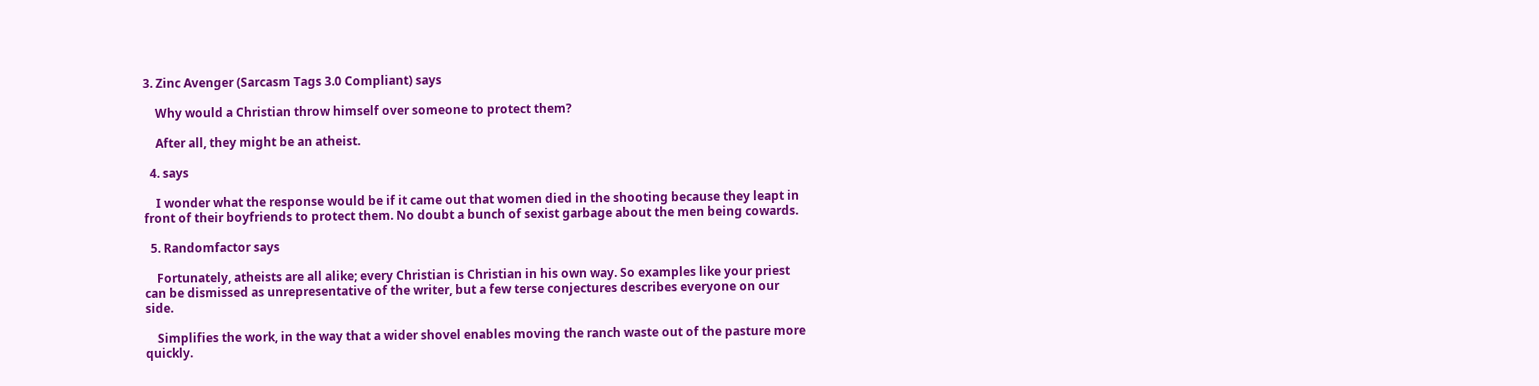3. Zinc Avenger (Sarcasm Tags 3.0 Compliant) says

    Why would a Christian throw himself over someone to protect them?

    After all, they might be an atheist.

  4. says

    I wonder what the response would be if it came out that women died in the shooting because they leapt in front of their boyfriends to protect them. No doubt a bunch of sexist garbage about the men being cowards.

  5. Randomfactor says

    Fortunately, atheists are all alike; every Christian is Christian in his own way. So examples like your priest can be dismissed as unrepresentative of the writer, but a few terse conjectures describes everyone on our side.

    Simplifies the work, in the way that a wider shovel enables moving the ranch waste out of the pasture more quickly.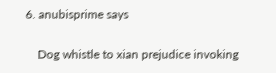6. anubisprime says

    Dog whistle to xian prejudice invoking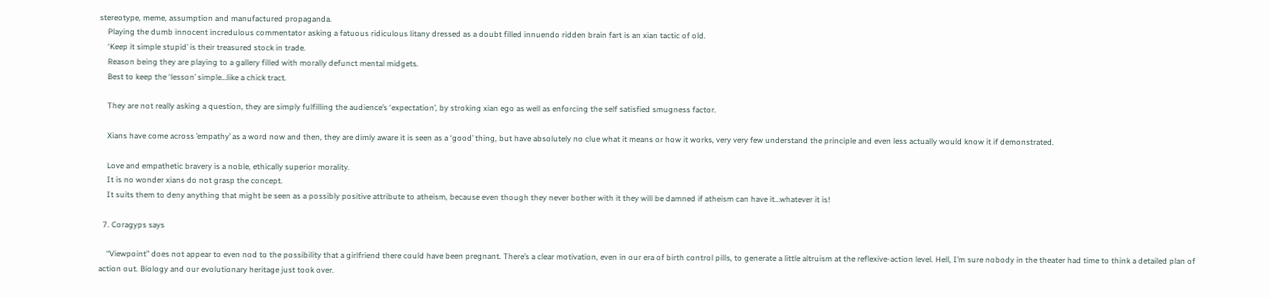stereotype, meme, assumption and manufactured propaganda.
    Playing the dumb innocent incredulous commentator asking a fatuous ridiculous litany dressed as a doubt filled innuendo ridden brain fart is an xian tactic of old.
    ‘Keep it simple stupid’ is their treasured stock in trade.
    Reason being they are playing to a gallery filled with morally defunct mental midgets.
    Best to keep the ‘lesson’ simple…like a chick tract.

    They are not really asking a question, they are simply fulfilling the audience’s ‘expectation’, by stroking xian ego as well as enforcing the self satisfied smugness factor.

    Xians have come across ’empathy’ as a word now and then, they are dimly aware it is seen as a ‘good’ thing, but have absolutely no clue what it means or how it works, very very few understand the principle and even less actually would know it if demonstrated.

    Love and empathetic bravery is a noble, ethically superior morality.
    It is no wonder xians do not grasp the concept.
    It suits them to deny anything that might be seen as a possibly positive attribute to atheism, because even though they never bother with it they will be damned if atheism can have it…whatever it is!

  7. Coragyps says

    “Viewpoint” does not appear to even nod to the possibility that a girlfriend there could have been pregnant. There’s a clear motivation, even in our era of birth control pills, to generate a little altruism at the reflexive-action level. Hell, I’m sure nobody in the theater had time to think a detailed plan of action out. Biology and our evolutionary heritage just took over.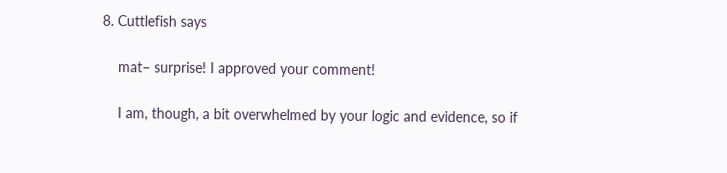8. Cuttlefish says

    mat– surprise! I approved your comment!

    I am, though, a bit overwhelmed by your logic and evidence, so if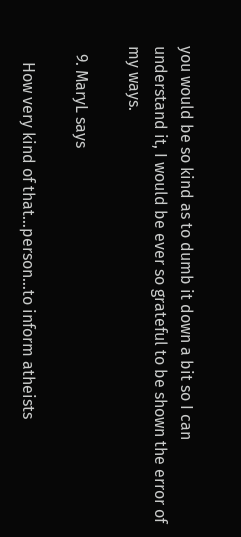you would be so kind as to dumb it down a bit so I can understand it, I would be ever so grateful to be shown the error of my ways.

  9. MaryL says

    How very kind of that…person…to inform atheists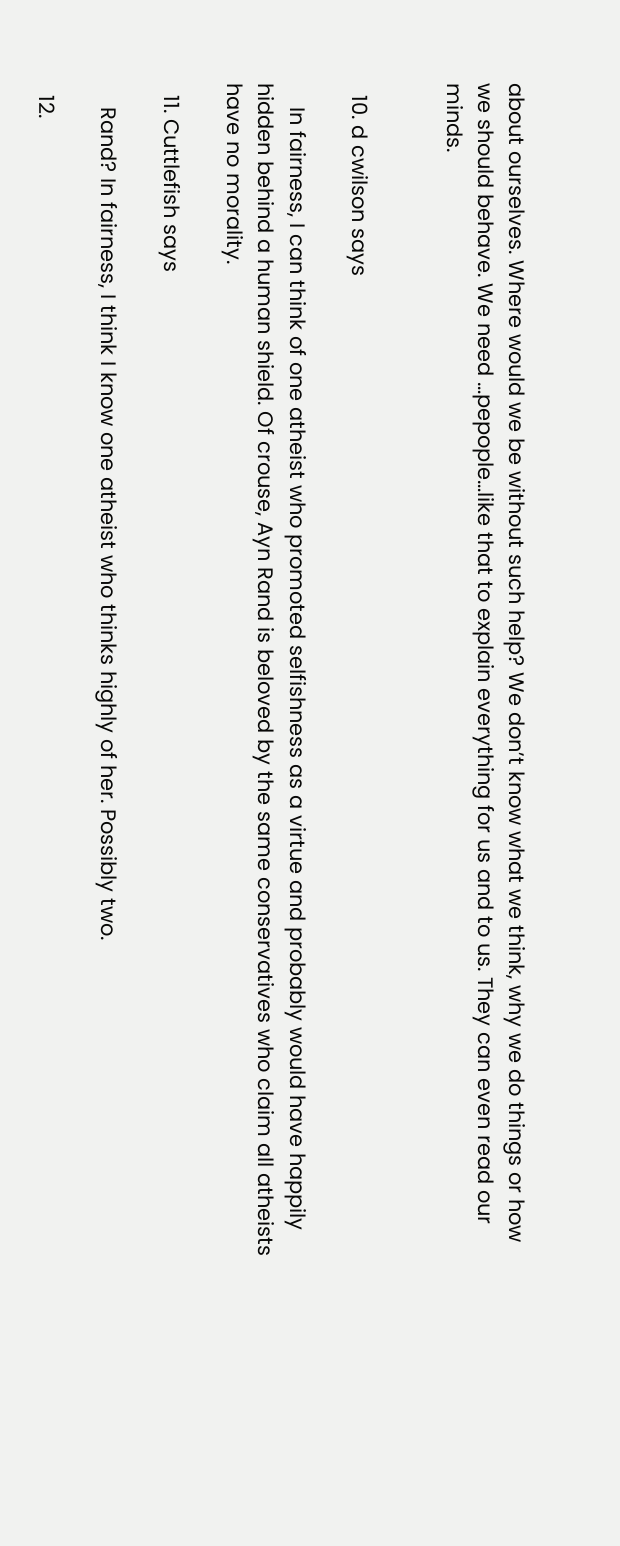about ourselves. Where would we be without such help? We don’t know what we think, why we do things or how we should behave. We need …pepople…like that to explain everything for us and to us. They can even read our minds.


  10. d cwilson says

    In fairness, I can think of one atheist who promoted selfishness as a virtue and probably would have happily hidden behind a human shield. Of crouse, Ayn Rand is beloved by the same conservatives who claim all atheists have no morality.

  11. Cuttlefish says

    Rand? In fairness, I think I know one atheist who thinks highly of her. Possibly two.

  12.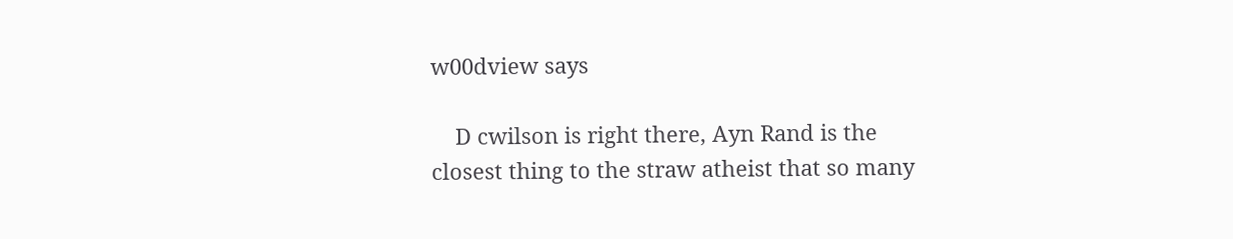w00dview says

    D cwilson is right there, Ayn Rand is the closest thing to the straw atheist that so many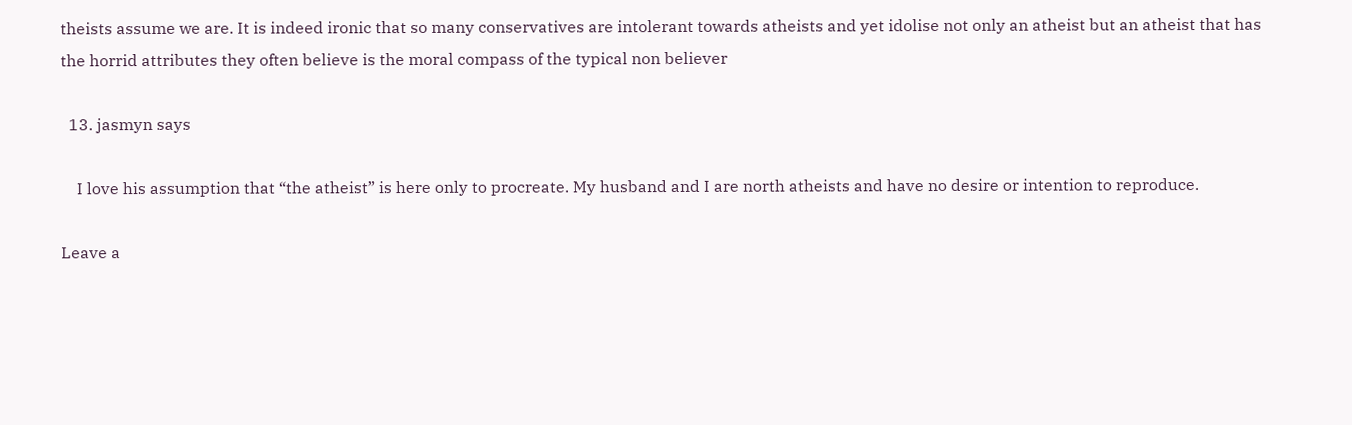theists assume we are. It is indeed ironic that so many conservatives are intolerant towards atheists and yet idolise not only an atheist but an atheist that has the horrid attributes they often believe is the moral compass of the typical non believer

  13. jasmyn says

    I love his assumption that “the atheist” is here only to procreate. My husband and I are north atheists and have no desire or intention to reproduce.

Leave a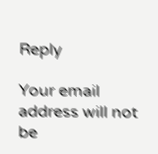Reply

Your email address will not be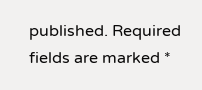published. Required fields are marked *